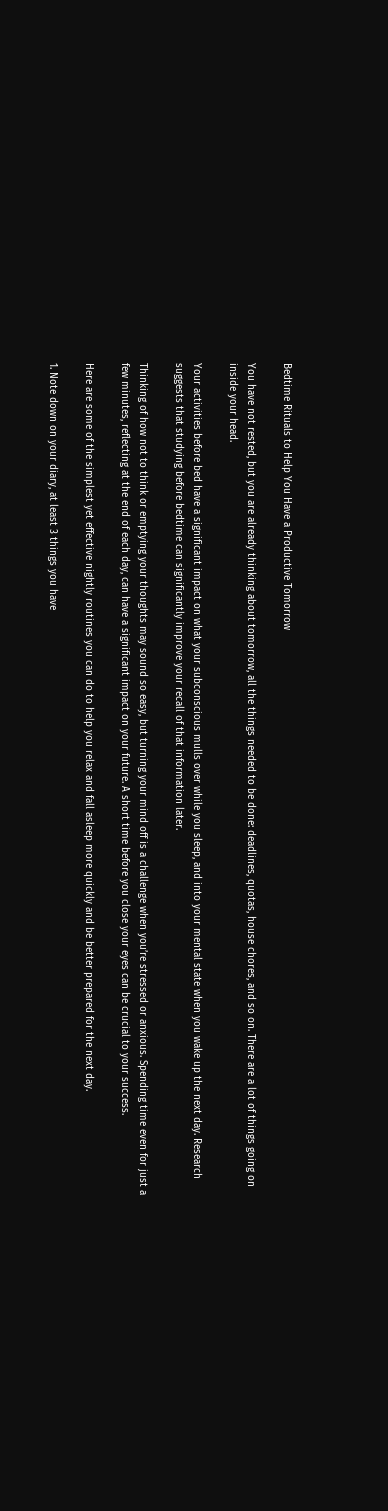Bedtime Rituals to Help You Have a Productive Tomorrow

You have not rested, but you are already thinking about tomorrow, all the things needed to be done: deadlines, quotas, house chores, and so on. There are a lot of things going on inside your head.

Your activities before bed have a significant impact on what your subconscious mulls over while you sleep, and into your mental state when you wake up the next day. Research suggests that studying before bedtime can significantly improve your recall of that information later.

Thinking of how not to think or emptying your thoughts may sound so easy, but turning your mind off is a challenge when you’re stressed or anxious. Spending time even for just a few minutes, reflecting at the end of each day, can have a significant impact on your future. A short time before you close your eyes can be crucial to your success.

Here are some of the simplest yet effective nightly routines you can do to help you relax and fall asleep more quickly and be better prepared for the next day.

1. Note down on your diary, at least 3 things you have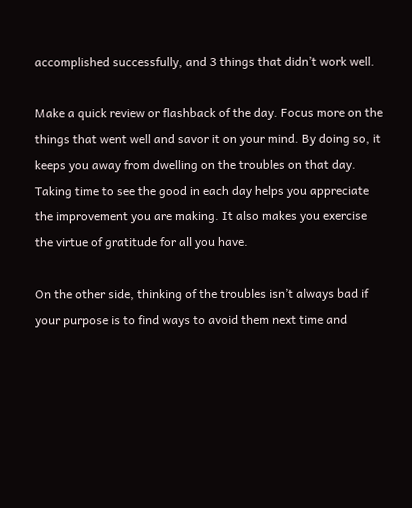accomplished successfully, and 3 things that didn’t work well.

Make a quick review or flashback of the day. Focus more on the things that went well and savor it on your mind. By doing so, it keeps you away from dwelling on the troubles on that day. Taking time to see the good in each day helps you appreciate the improvement you are making. It also makes you exercise the virtue of gratitude for all you have.

On the other side, thinking of the troubles isn’t always bad if your purpose is to find ways to avoid them next time and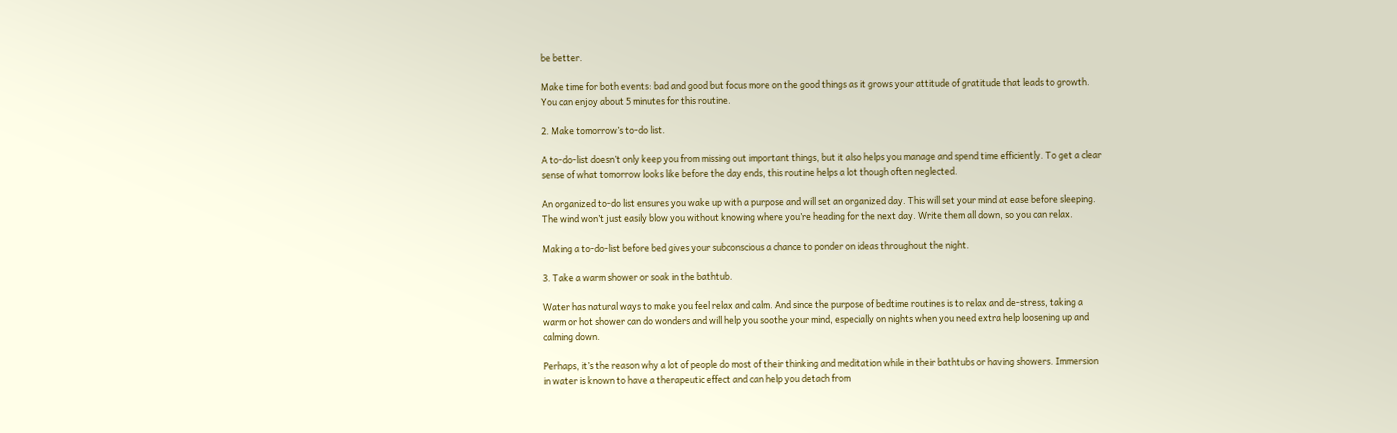be better.

Make time for both events: bad and good but focus more on the good things as it grows your attitude of gratitude that leads to growth. You can enjoy about 5 minutes for this routine.

2. Make tomorrow’s to-do list.

A to-do-list doesn’t only keep you from missing out important things, but it also helps you manage and spend time efficiently. To get a clear sense of what tomorrow looks like before the day ends, this routine helps a lot though often neglected.

An organized to-do list ensures you wake up with a purpose and will set an organized day. This will set your mind at ease before sleeping. The wind won’t just easily blow you without knowing where you’re heading for the next day. Write them all down, so you can relax.

Making a to-do-list before bed gives your subconscious a chance to ponder on ideas throughout the night.

3. Take a warm shower or soak in the bathtub.

Water has natural ways to make you feel relax and calm. And since the purpose of bedtime routines is to relax and de-stress, taking a warm or hot shower can do wonders and will help you soothe your mind, especially on nights when you need extra help loosening up and calming down.

Perhaps, it’s the reason why a lot of people do most of their thinking and meditation while in their bathtubs or having showers. Immersion in water is known to have a therapeutic effect and can help you detach from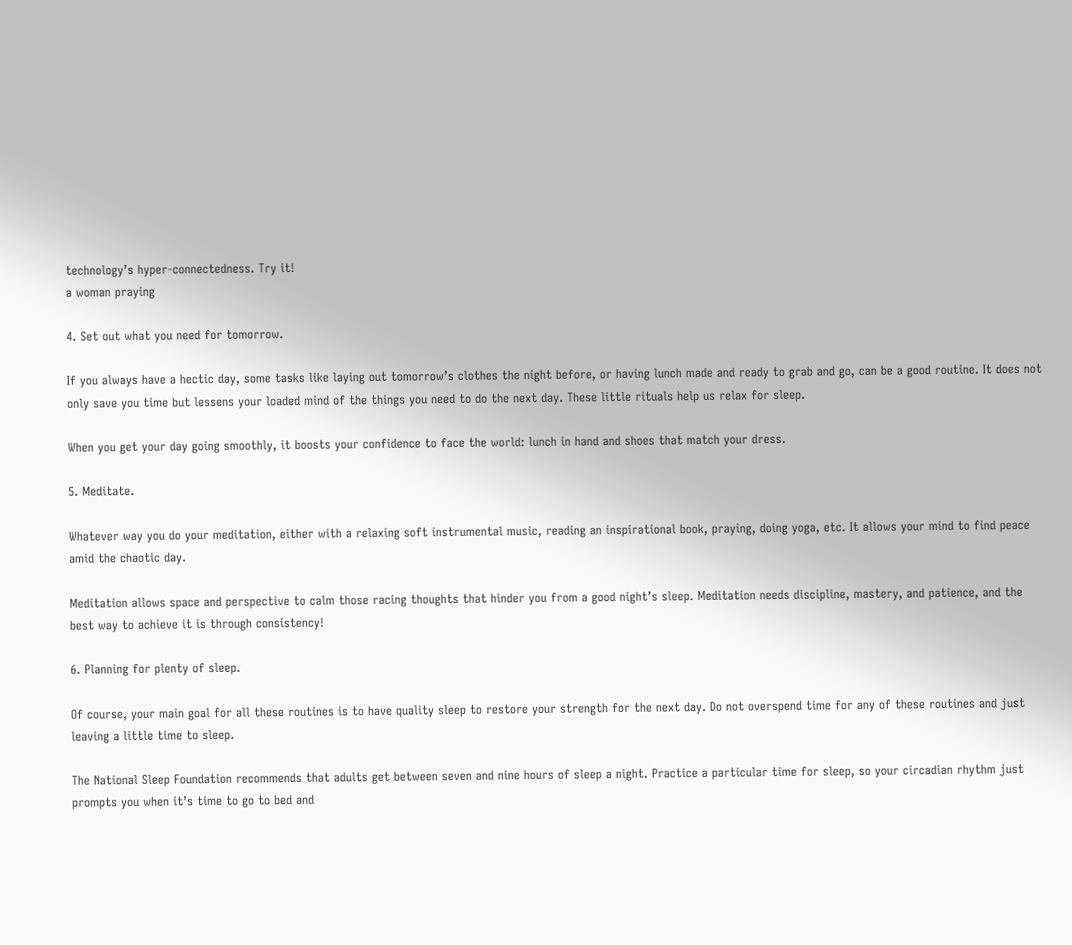technology’s hyper-connectedness. Try it!
a woman praying

4. Set out what you need for tomorrow.

If you always have a hectic day, some tasks like laying out tomorrow’s clothes the night before, or having lunch made and ready to grab and go, can be a good routine. It does not only save you time but lessens your loaded mind of the things you need to do the next day. These little rituals help us relax for sleep.

When you get your day going smoothly, it boosts your confidence to face the world: lunch in hand and shoes that match your dress.

5. Meditate.

Whatever way you do your meditation, either with a relaxing soft instrumental music, reading an inspirational book, praying, doing yoga, etc. It allows your mind to find peace amid the chaotic day.

Meditation allows space and perspective to calm those racing thoughts that hinder you from a good night’s sleep. Meditation needs discipline, mastery, and patience, and the best way to achieve it is through consistency!

6. Planning for plenty of sleep.

Of course, your main goal for all these routines is to have quality sleep to restore your strength for the next day. Do not overspend time for any of these routines and just leaving a little time to sleep.

The National Sleep Foundation recommends that adults get between seven and nine hours of sleep a night. Practice a particular time for sleep, so your circadian rhythm just prompts you when it’s time to go to bed and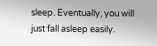sleep. Eventually, you will just fall asleep easily.